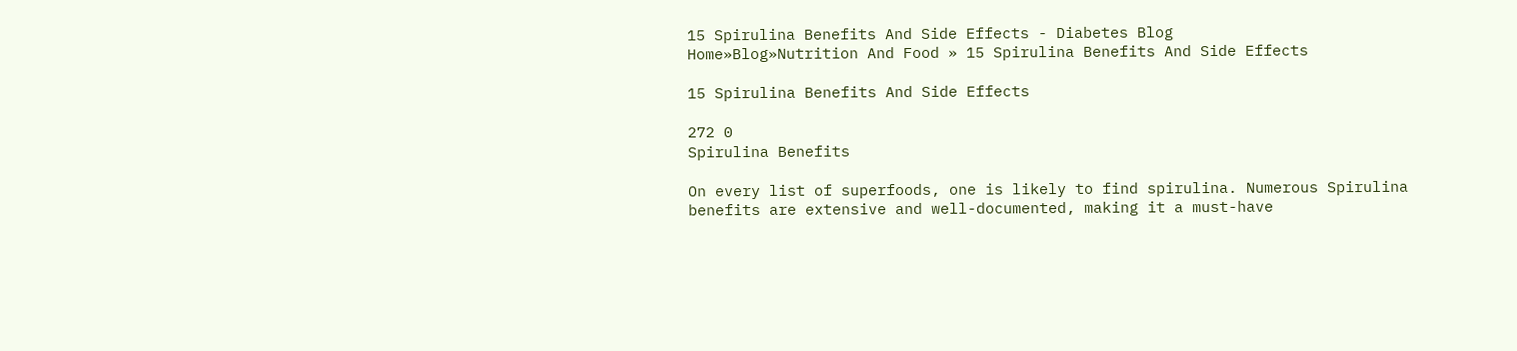15 Spirulina Benefits And Side Effects - Diabetes Blog
Home»Blog»Nutrition And Food » 15 Spirulina Benefits And Side Effects

15 Spirulina Benefits And Side Effects

272 0
Spirulina Benefits

On every list of superfoods, one is likely to find spirulina. Numerous Spirulina benefits are extensive and well-documented, making it a must-have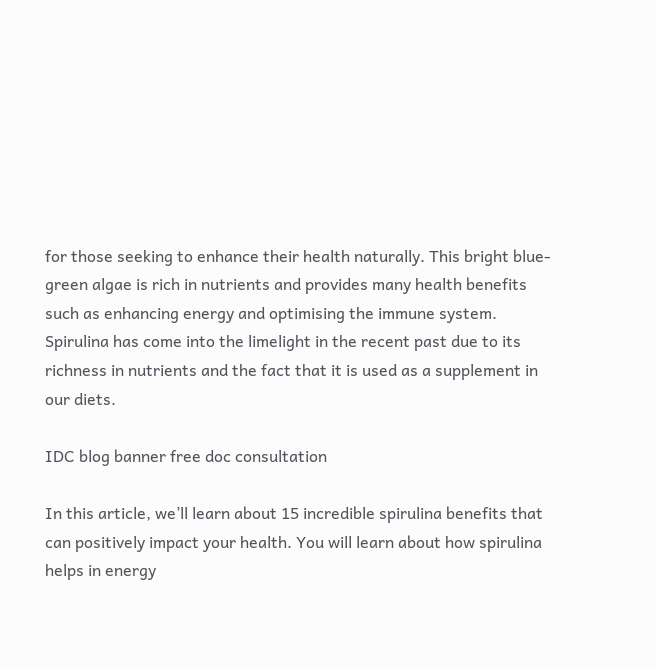for those seeking to enhance their health naturally. This bright blue-green algae is rich in nutrients and provides many health benefits such as enhancing energy and optimising the immune system. Spirulina has come into the limelight in the recent past due to its richness in nutrients and the fact that it is used as a supplement in our diets.

IDC blog banner free doc consultation

In this article, we’ll learn about 15 incredible spirulina benefits that can positively impact your health. You will learn about how spirulina helps in energy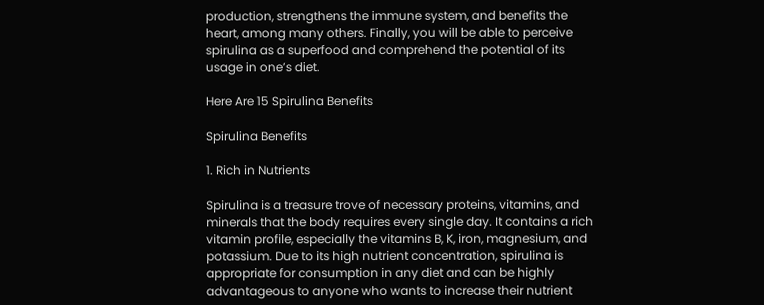production, strengthens the immune system, and benefits the heart, among many others. Finally, you will be able to perceive spirulina as a superfood and comprehend the potential of its usage in one’s diet.

Here Are 15 Spirulina Benefits

Spirulina Benefits

1. Rich in Nutrients

Spirulina is a treasure trove of necessary proteins, vitamins, and minerals that the body requires every single day. It contains a rich vitamin profile, especially the vitamins B, K, iron, magnesium, and potassium. Due to its high nutrient concentration, spirulina is appropriate for consumption in any diet and can be highly advantageous to anyone who wants to increase their nutrient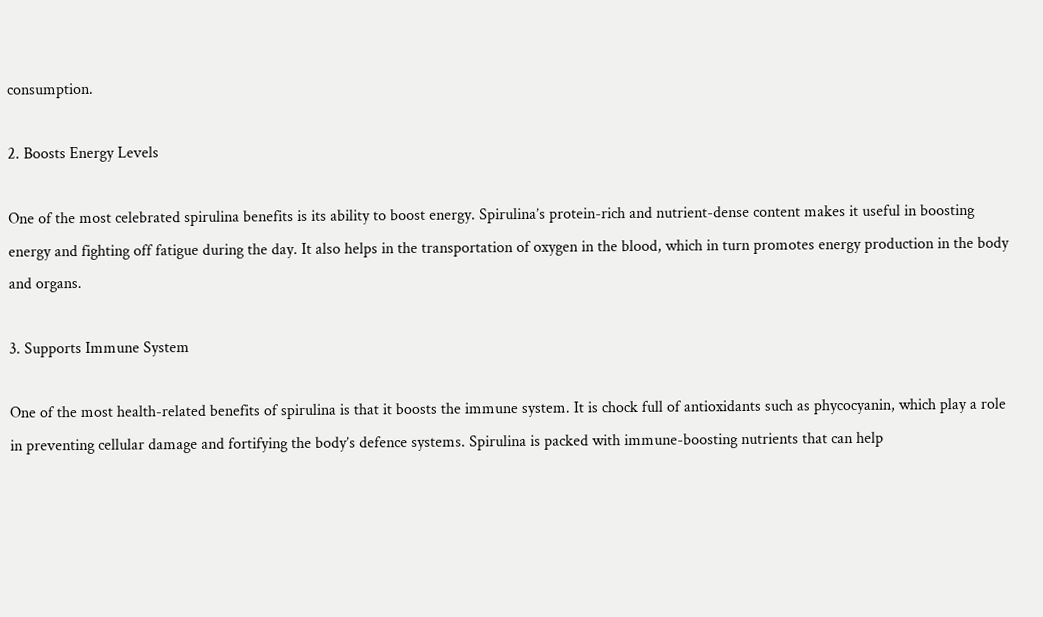consumption.

2. Boosts Energy Levels

One of the most celebrated spirulina benefits is its ability to boost energy. Spirulina’s protein-rich and nutrient-dense content makes it useful in boosting energy and fighting off fatigue during the day. It also helps in the transportation of oxygen in the blood, which in turn promotes energy production in the body and organs.

3. Supports Immune System

One of the most health-related benefits of spirulina is that it boosts the immune system. It is chock full of antioxidants such as phycocyanin, which play a role in preventing cellular damage and fortifying the body’s defence systems. Spirulina is packed with immune-boosting nutrients that can help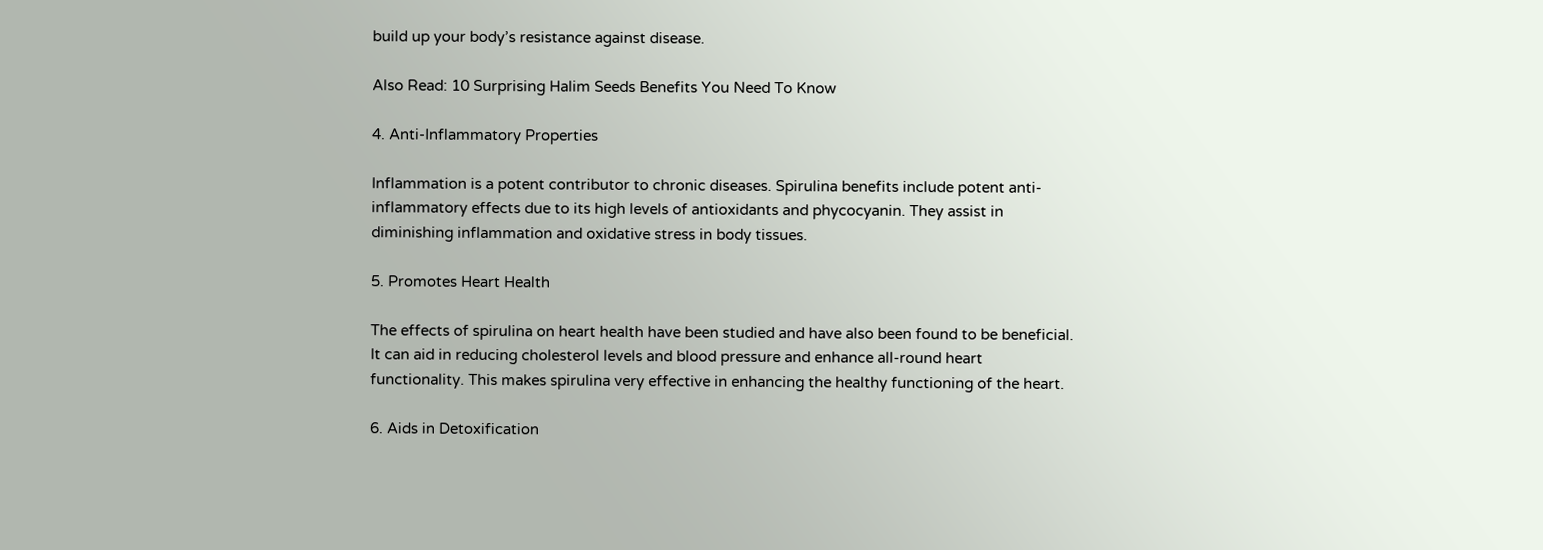build up your body’s resistance against disease.

Also Read: 10 Surprising Halim Seeds Benefits You Need To Know

4. Anti-Inflammatory Properties

Inflammation is a potent contributor to chronic diseases. Spirulina benefits include potent anti-inflammatory effects due to its high levels of antioxidants and phycocyanin. They assist in diminishing inflammation and oxidative stress in body tissues.

5. Promotes Heart Health

The effects of spirulina on heart health have been studied and have also been found to be beneficial. It can aid in reducing cholesterol levels and blood pressure and enhance all-round heart functionality. This makes spirulina very effective in enhancing the healthy functioning of the heart.

6. Aids in Detoxification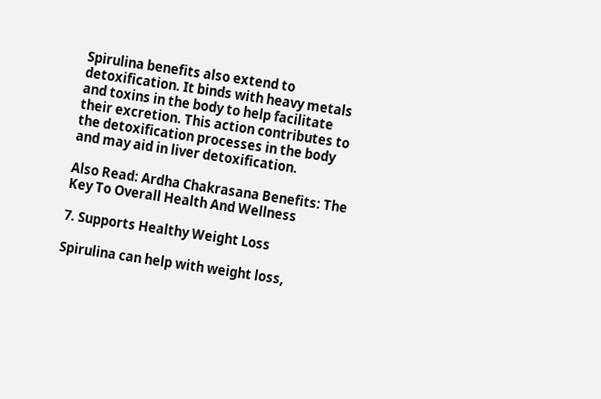Spirulina benefits also extend to detoxification. It binds with heavy metals and toxins in the body to help facilitate their excretion. This action contributes to the detoxification processes in the body and may aid in liver detoxification.

Also Read: Ardha Chakrasana Benefits: The Key To Overall Health And Wellness

7. Supports Healthy Weight Loss

Spirulina can help with weight loss,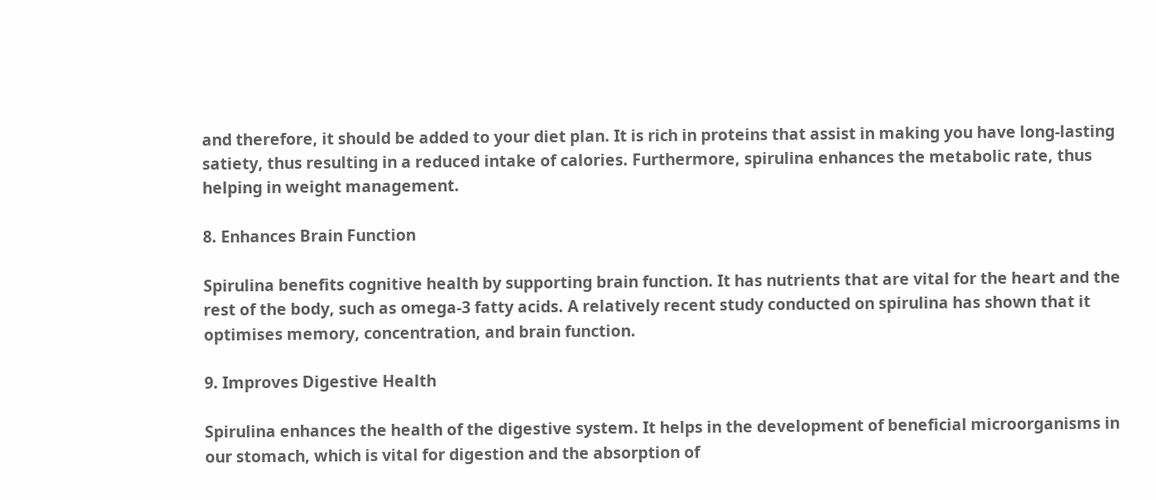and therefore, it should be added to your diet plan. It is rich in proteins that assist in making you have long-lasting satiety, thus resulting in a reduced intake of calories. Furthermore, spirulina enhances the metabolic rate, thus helping in weight management.

8. Enhances Brain Function

Spirulina benefits cognitive health by supporting brain function. It has nutrients that are vital for the heart and the rest of the body, such as omega-3 fatty acids. A relatively recent study conducted on spirulina has shown that it optimises memory, concentration, and brain function.

9. Improves Digestive Health

Spirulina enhances the health of the digestive system. It helps in the development of beneficial microorganisms in our stomach, which is vital for digestion and the absorption of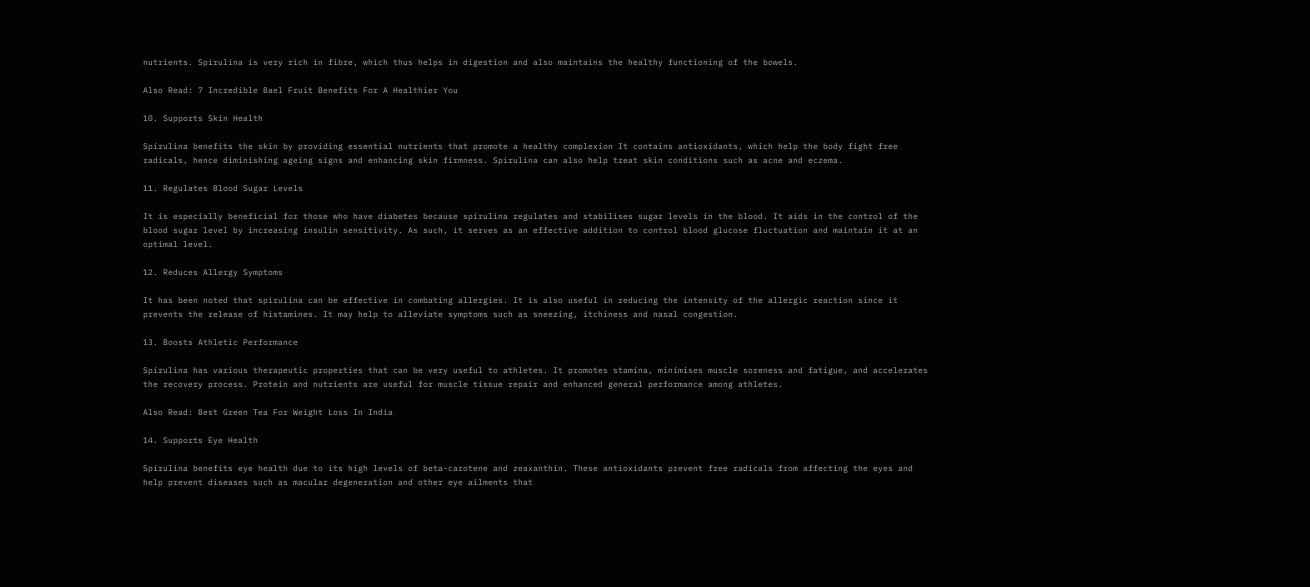nutrients. Spirulina is very rich in fibre, which thus helps in digestion and also maintains the healthy functioning of the bowels.

Also Read: 7 Incredible Bael Fruit Benefits For A Healthier You

10. Supports Skin Health

Spirulina benefits the skin by providing essential nutrients that promote a healthy complexion It contains antioxidants, which help the body fight free radicals, hence diminishing ageing signs and enhancing skin firmness. Spirulina can also help treat skin conditions such as acne and eczema.

11. Regulates Blood Sugar Levels

It is especially beneficial for those who have diabetes because spirulina regulates and stabilises sugar levels in the blood. It aids in the control of the blood sugar level by increasing insulin sensitivity. As such, it serves as an effective addition to control blood glucose fluctuation and maintain it at an optimal level.

12. Reduces Allergy Symptoms

It has been noted that spirulina can be effective in combating allergies. It is also useful in reducing the intensity of the allergic reaction since it prevents the release of histamines. It may help to alleviate symptoms such as sneezing, itchiness and nasal congestion.

13. Boosts Athletic Performance

Spirulina has various therapeutic properties that can be very useful to athletes. It promotes stamina, minimises muscle soreness and fatigue, and accelerates the recovery process. Protein and nutrients are useful for muscle tissue repair and enhanced general performance among athletes.

Also Read: Best Green Tea For Weight Loss In India

14. Supports Eye Health

Spirulina benefits eye health due to its high levels of beta-carotene and zeaxanthin. These antioxidants prevent free radicals from affecting the eyes and help prevent diseases such as macular degeneration and other eye ailments that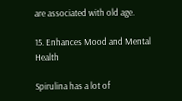are associated with old age.

15. Enhances Mood and Mental Health

Spirulina has a lot of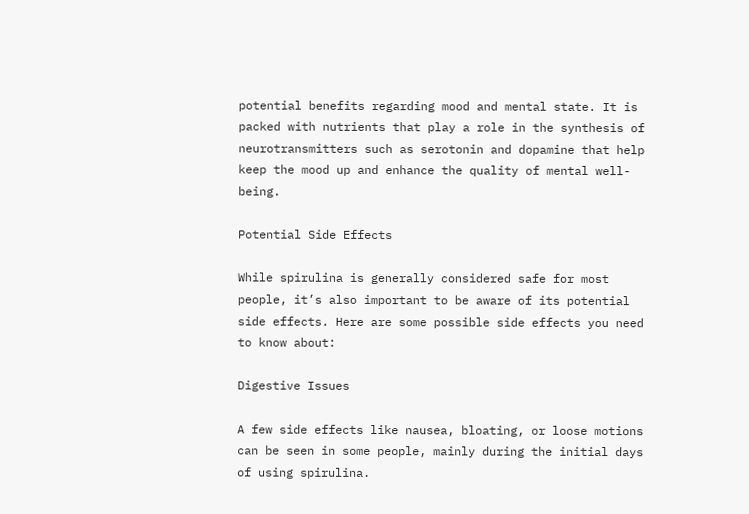potential benefits regarding mood and mental state. It is packed with nutrients that play a role in the synthesis of neurotransmitters such as serotonin and dopamine that help keep the mood up and enhance the quality of mental well-being.

Potential Side Effects

While spirulina is generally considered safe for most people, it’s also important to be aware of its potential side effects. Here are some possible side effects you need to know about:

Digestive Issues

A few side effects like nausea, bloating, or loose motions can be seen in some people, mainly during the initial days of using spirulina.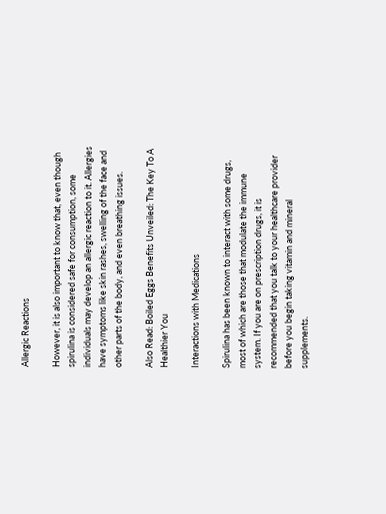Allergic Reactions

However, it is also important to know that, even though spirulina is considered safe for consumption, some individuals may develop an allergic reaction to it. Allergies have symptoms like skin rashes, swelling of the face and other parts of the body, and even breathing issues.

Also Read: Boiled Eggs Benefits Unveiled: The Key To A Healthier You

Interactions with Medications

Spirulina has been known to interact with some drugs, most of which are those that modulate the immune system. If you are on prescription drugs, it is recommended that you talk to your healthcare provider before you begin taking vitamin and mineral supplements.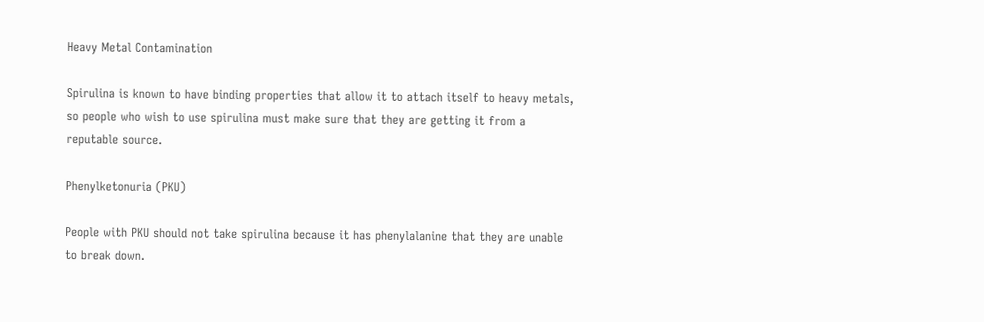Heavy Metal Contamination

Spirulina is known to have binding properties that allow it to attach itself to heavy metals, so people who wish to use spirulina must make sure that they are getting it from a reputable source.

Phenylketonuria (PKU)

People with PKU should not take spirulina because it has phenylalanine that they are unable to break down.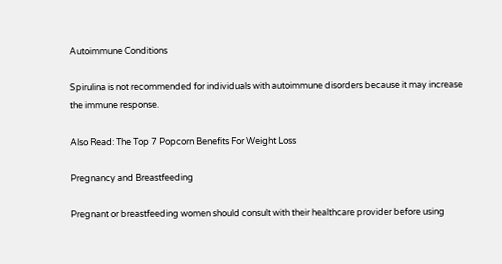Autoimmune Conditions

Spirulina is not recommended for individuals with autoimmune disorders because it may increase the immune response.

Also Read: The Top 7 Popcorn Benefits For Weight Loss

Pregnancy and Breastfeeding

Pregnant or breastfeeding women should consult with their healthcare provider before using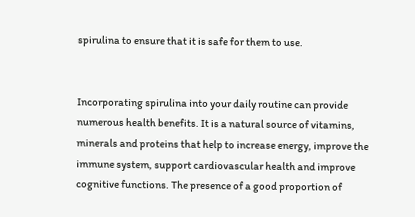spirulina to ensure that it is safe for them to use.


Incorporating spirulina into your daily routine can provide numerous health benefits. It is a natural source of vitamins, minerals and proteins that help to increase energy, improve the immune system, support cardiovascular health and improve cognitive functions. The presence of a good proportion of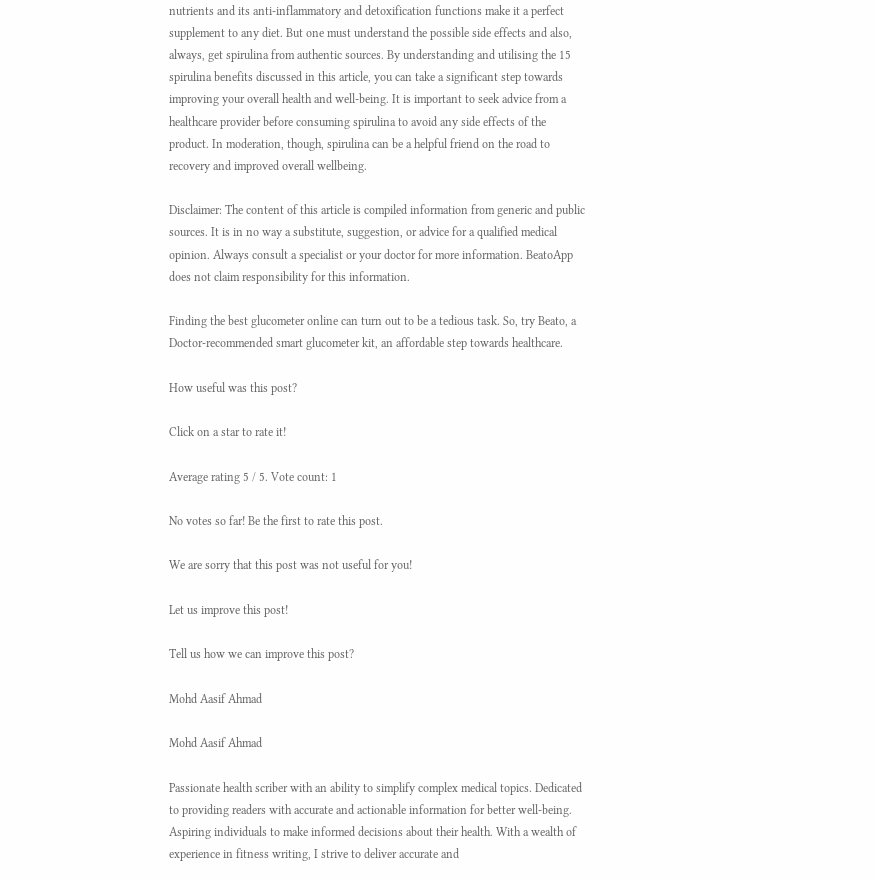nutrients and its anti-inflammatory and detoxification functions make it a perfect supplement to any diet. But one must understand the possible side effects and also, always, get spirulina from authentic sources. By understanding and utilising the 15 spirulina benefits discussed in this article, you can take a significant step towards improving your overall health and well-being. It is important to seek advice from a healthcare provider before consuming spirulina to avoid any side effects of the product. In moderation, though, spirulina can be a helpful friend on the road to recovery and improved overall wellbeing.

Disclaimer: The content of this article is compiled information from generic and public sources. It is in no way a substitute, suggestion, or advice for a qualified medical opinion. Always consult a specialist or your doctor for more information. BeatoApp does not claim responsibility for this information.

Finding the best glucometer online can turn out to be a tedious task. So, try Beato, a Doctor-recommended smart glucometer kit, an affordable step towards healthcare.

How useful was this post?

Click on a star to rate it!

Average rating 5 / 5. Vote count: 1

No votes so far! Be the first to rate this post.

We are sorry that this post was not useful for you!

Let us improve this post!

Tell us how we can improve this post?

Mohd Aasif Ahmad

Mohd Aasif Ahmad

Passionate health scriber with an ability to simplify complex medical topics. Dedicated to providing readers with accurate and actionable information for better well-being. Aspiring individuals to make informed decisions about their health. With a wealth of experience in fitness writing, I strive to deliver accurate and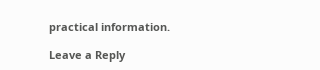practical information.

Leave a Reply